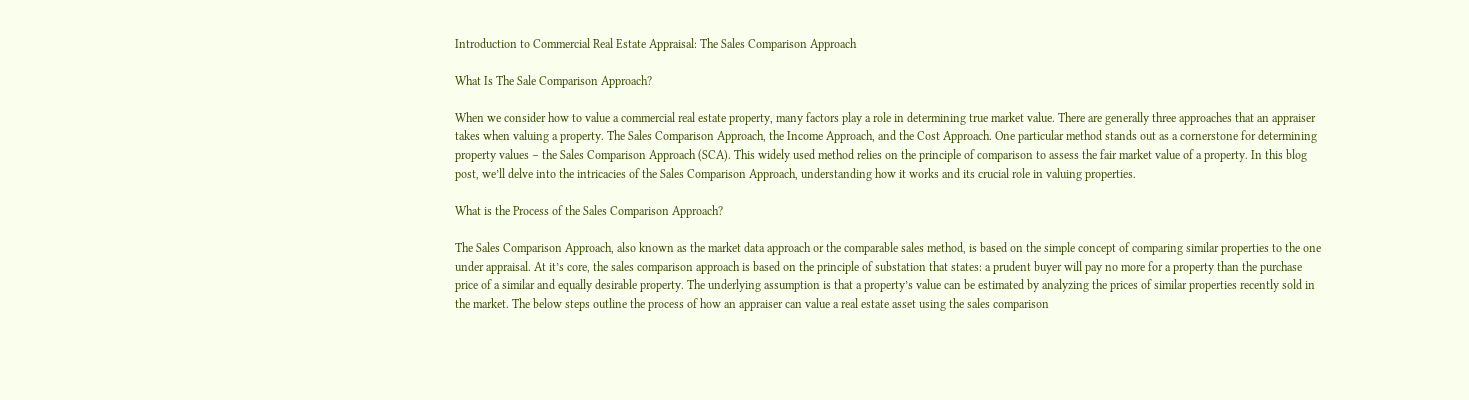Introduction to Commercial Real Estate Appraisal: The Sales Comparison Approach

What Is The Sale Comparison Approach?

When we consider how to value a commercial real estate property, many factors play a role in determining true market value. There are generally three approaches that an appraiser takes when valuing a property. The Sales Comparison Approach, the Income Approach, and the Cost Approach. One particular method stands out as a cornerstone for determining property values – the Sales Comparison Approach (SCA). This widely used method relies on the principle of comparison to assess the fair market value of a property. In this blog post, we’ll delve into the intricacies of the Sales Comparison Approach, understanding how it works and its crucial role in valuing properties.

What is the Process of the Sales Comparison Approach?

The Sales Comparison Approach, also known as the market data approach or the comparable sales method, is based on the simple concept of comparing similar properties to the one under appraisal. At it’s core, the sales comparison approach is based on the principle of substation that states: a prudent buyer will pay no more for a property than the purchase price of a similar and equally desirable property. The underlying assumption is that a property’s value can be estimated by analyzing the prices of similar properties recently sold in the market. The below steps outline the process of how an appraiser can value a real estate asset using the sales comparison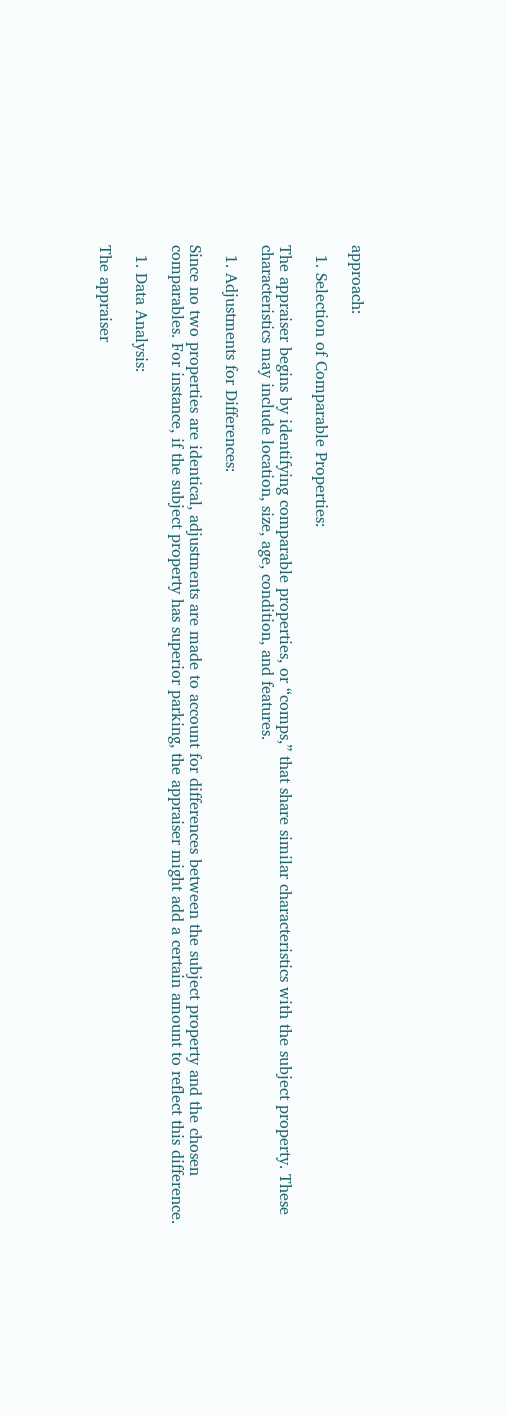approach:

  1. Selection of Comparable Properties:

The appraiser begins by identifying comparable properties, or “comps,” that share similar characteristics with the subject property. These characteristics may include location, size, age, condition, and features.

  1. Adjustments for Differences:

Since no two properties are identical, adjustments are made to account for differences between the subject property and the chosen comparables. For instance, if the subject property has superior parking, the appraiser might add a certain amount to reflect this difference.

  1. Data Analysis:

The appraiser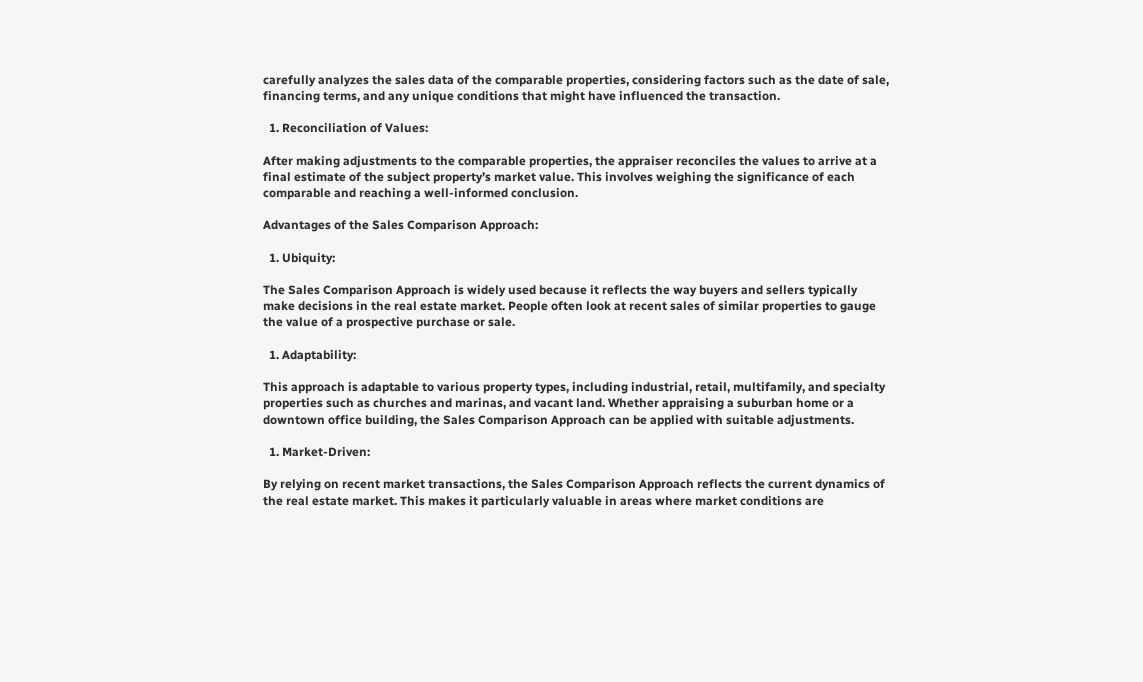carefully analyzes the sales data of the comparable properties, considering factors such as the date of sale, financing terms, and any unique conditions that might have influenced the transaction.

  1. Reconciliation of Values:

After making adjustments to the comparable properties, the appraiser reconciles the values to arrive at a final estimate of the subject property’s market value. This involves weighing the significance of each comparable and reaching a well-informed conclusion.

Advantages of the Sales Comparison Approach:

  1. Ubiquity:

The Sales Comparison Approach is widely used because it reflects the way buyers and sellers typically make decisions in the real estate market. People often look at recent sales of similar properties to gauge the value of a prospective purchase or sale.

  1. Adaptability:

This approach is adaptable to various property types, including industrial, retail, multifamily, and specialty properties such as churches and marinas, and vacant land. Whether appraising a suburban home or a downtown office building, the Sales Comparison Approach can be applied with suitable adjustments.

  1. Market-Driven:

By relying on recent market transactions, the Sales Comparison Approach reflects the current dynamics of the real estate market. This makes it particularly valuable in areas where market conditions are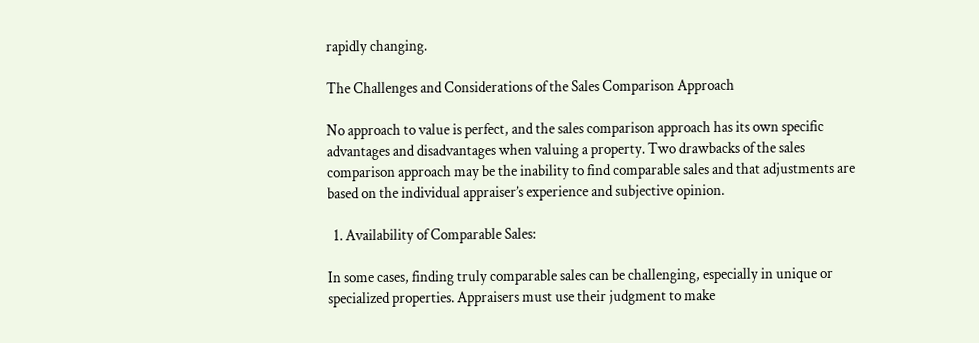rapidly changing.

The Challenges and Considerations of the Sales Comparison Approach

No approach to value is perfect, and the sales comparison approach has its own specific advantages and disadvantages when valuing a property. Two drawbacks of the sales comparison approach may be the inability to find comparable sales and that adjustments are based on the individual appraiser’s experience and subjective opinion.

  1. Availability of Comparable Sales:

In some cases, finding truly comparable sales can be challenging, especially in unique or specialized properties. Appraisers must use their judgment to make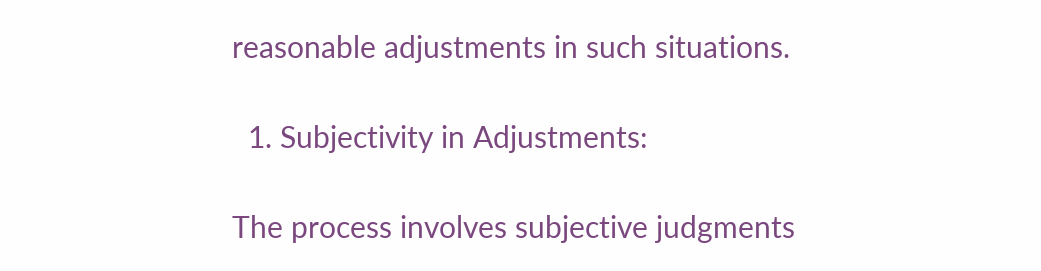reasonable adjustments in such situations.

  1. Subjectivity in Adjustments:

The process involves subjective judgments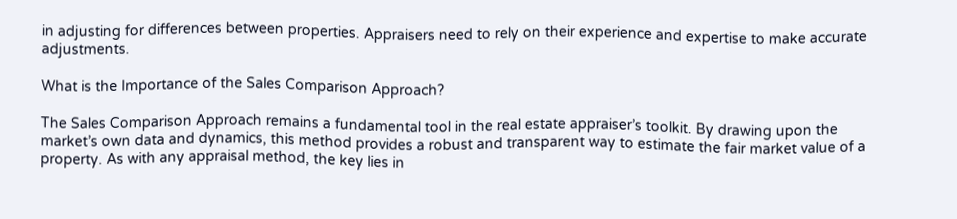in adjusting for differences between properties. Appraisers need to rely on their experience and expertise to make accurate adjustments.

What is the Importance of the Sales Comparison Approach?

The Sales Comparison Approach remains a fundamental tool in the real estate appraiser’s toolkit. By drawing upon the market’s own data and dynamics, this method provides a robust and transparent way to estimate the fair market value of a property. As with any appraisal method, the key lies in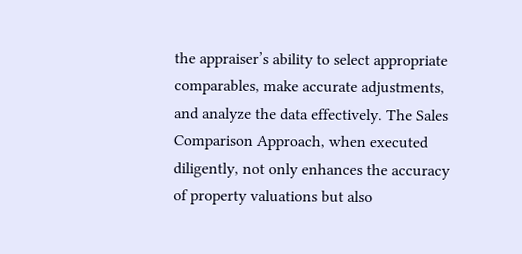the appraiser’s ability to select appropriate comparables, make accurate adjustments, and analyze the data effectively. The Sales Comparison Approach, when executed diligently, not only enhances the accuracy of property valuations but also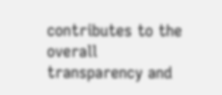contributes to the overall transparency and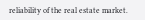reliability of the real estate market.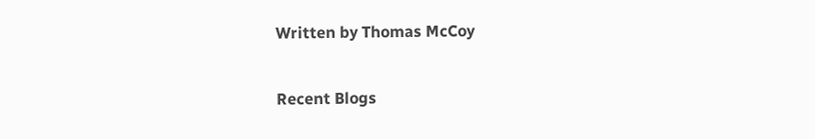Written by Thomas McCoy

Recent Blogs